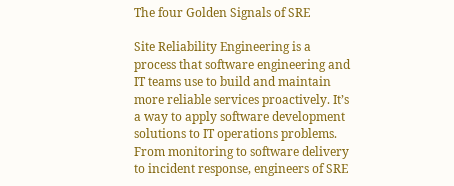The four Golden Signals of SRE

Site Reliability Engineering is a process that software engineering and IT teams use to build and maintain more reliable services proactively. It’s a way to apply software development solutions to IT operations problems. From monitoring to software delivery to incident response, engineers of SRE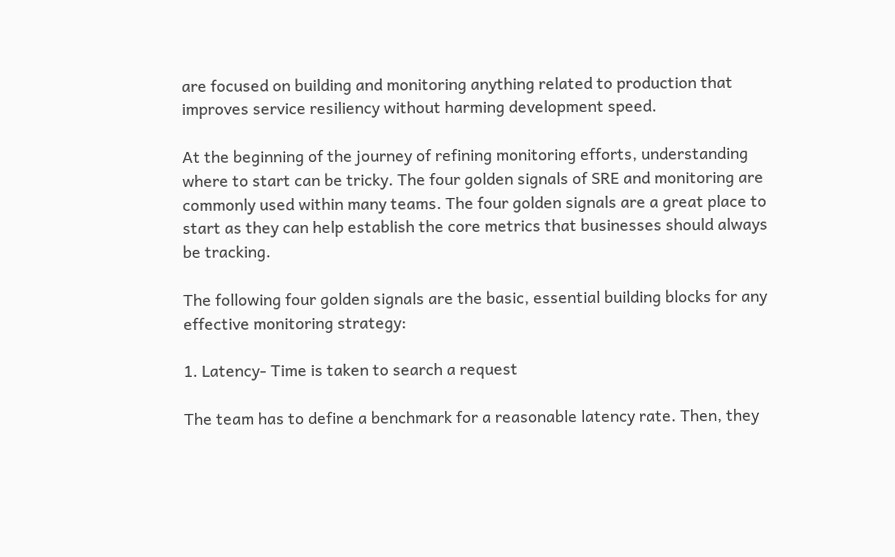are focused on building and monitoring anything related to production that improves service resiliency without harming development speed.

At the beginning of the journey of refining monitoring efforts, understanding where to start can be tricky. The four golden signals of SRE and monitoring are commonly used within many teams. The four golden signals are a great place to start as they can help establish the core metrics that businesses should always be tracking.

The following four golden signals are the basic, essential building blocks for any effective monitoring strategy:

1. Latency- Time is taken to search a request

The team has to define a benchmark for a reasonable latency rate. Then, they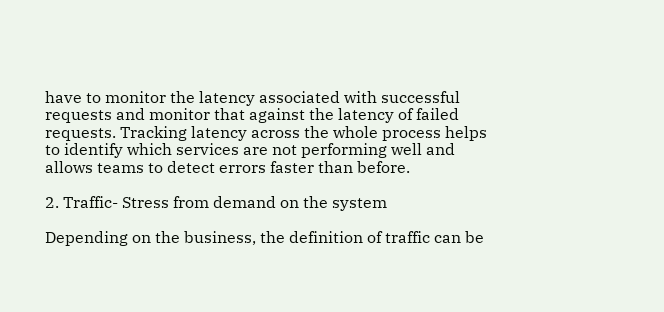have to monitor the latency associated with successful requests and monitor that against the latency of failed requests. Tracking latency across the whole process helps to identify which services are not performing well and allows teams to detect errors faster than before.

2. Traffic- Stress from demand on the system

Depending on the business, the definition of traffic can be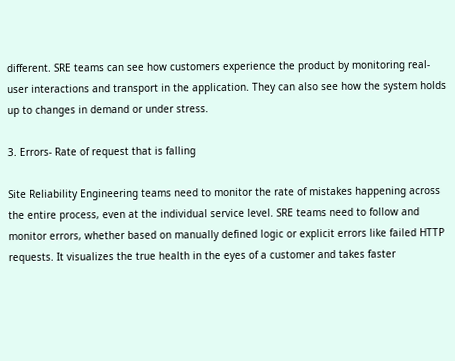different. SRE teams can see how customers experience the product by monitoring real-user interactions and transport in the application. They can also see how the system holds up to changes in demand or under stress.

3. Errors- Rate of request that is falling

Site Reliability Engineering teams need to monitor the rate of mistakes happening across the entire process, even at the individual service level. SRE teams need to follow and monitor errors, whether based on manually defined logic or explicit errors like failed HTTP requests. It visualizes the true health in the eyes of a customer and takes faster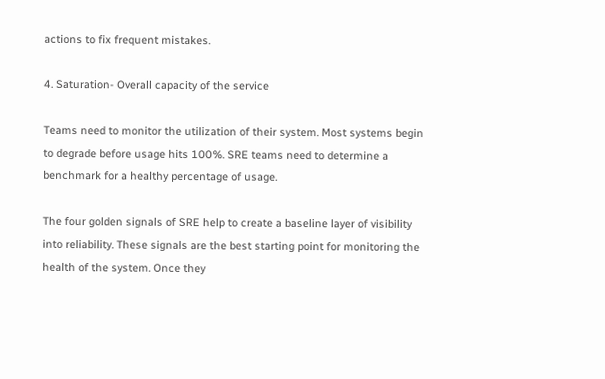actions to fix frequent mistakes.

4. Saturation- Overall capacity of the service

Teams need to monitor the utilization of their system. Most systems begin to degrade before usage hits 100%. SRE teams need to determine a benchmark for a healthy percentage of usage.

The four golden signals of SRE help to create a baseline layer of visibility into reliability. These signals are the best starting point for monitoring the health of the system. Once they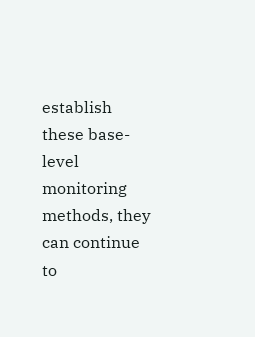establish these base-level monitoring methods, they can continue to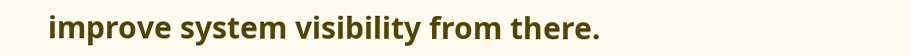improve system visibility from there.